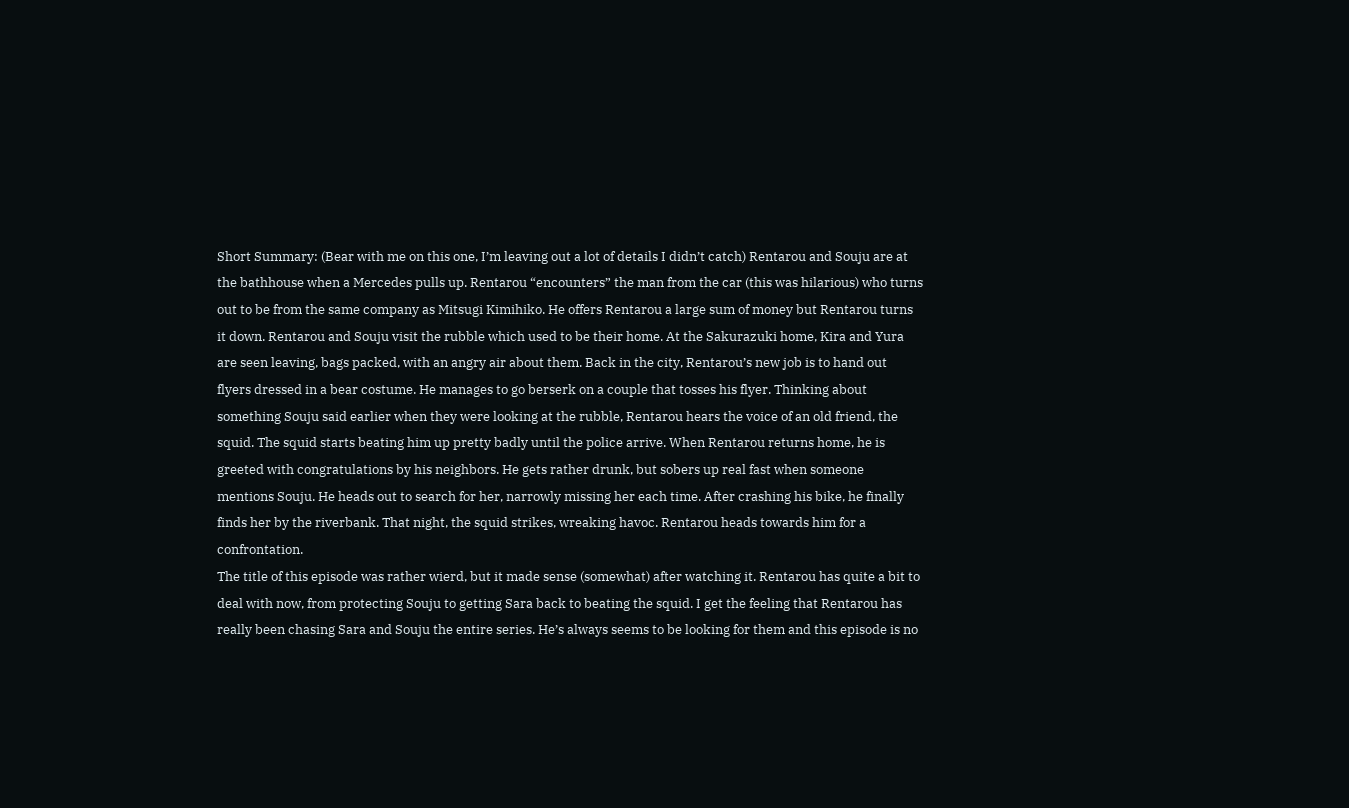Short Summary: (Bear with me on this one, I’m leaving out a lot of details I didn’t catch) Rentarou and Souju are at the bathhouse when a Mercedes pulls up. Rentarou “encounters” the man from the car (this was hilarious) who turns out to be from the same company as Mitsugi Kimihiko. He offers Rentarou a large sum of money but Rentarou turns it down. Rentarou and Souju visit the rubble which used to be their home. At the Sakurazuki home, Kira and Yura are seen leaving, bags packed, with an angry air about them. Back in the city, Rentarou’s new job is to hand out flyers dressed in a bear costume. He manages to go berserk on a couple that tosses his flyer. Thinking about something Souju said earlier when they were looking at the rubble, Rentarou hears the voice of an old friend, the squid. The squid starts beating him up pretty badly until the police arrive. When Rentarou returns home, he is greeted with congratulations by his neighbors. He gets rather drunk, but sobers up real fast when someone mentions Souju. He heads out to search for her, narrowly missing her each time. After crashing his bike, he finally finds her by the riverbank. That night, the squid strikes, wreaking havoc. Rentarou heads towards him for a confrontation.
The title of this episode was rather wierd, but it made sense (somewhat) after watching it. Rentarou has quite a bit to deal with now, from protecting Souju to getting Sara back to beating the squid. I get the feeling that Rentarou has really been chasing Sara and Souju the entire series. He’s always seems to be looking for them and this episode is no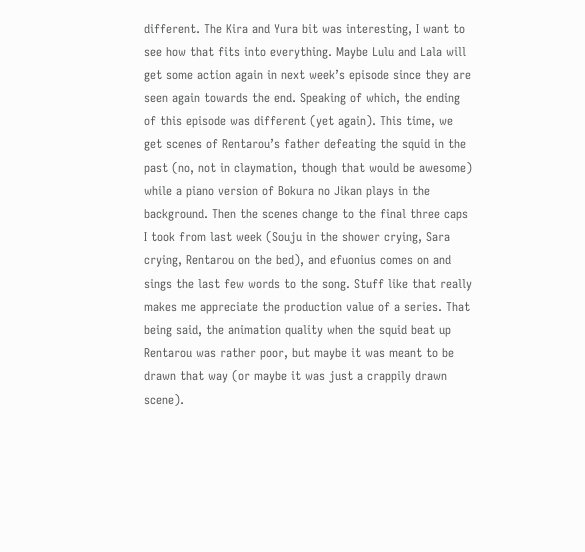different. The Kira and Yura bit was interesting, I want to see how that fits into everything. Maybe Lulu and Lala will get some action again in next week’s episode since they are seen again towards the end. Speaking of which, the ending of this episode was different (yet again). This time, we get scenes of Rentarou’s father defeating the squid in the past (no, not in claymation, though that would be awesome) while a piano version of Bokura no Jikan plays in the background. Then the scenes change to the final three caps I took from last week (Souju in the shower crying, Sara crying, Rentarou on the bed), and efuonius comes on and sings the last few words to the song. Stuff like that really makes me appreciate the production value of a series. That being said, the animation quality when the squid beat up Rentarou was rather poor, but maybe it was meant to be drawn that way (or maybe it was just a crappily drawn scene).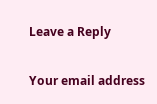Leave a Reply

Your email address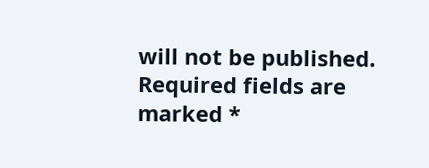will not be published. Required fields are marked *